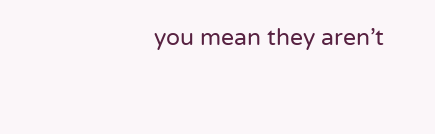you mean they aren’t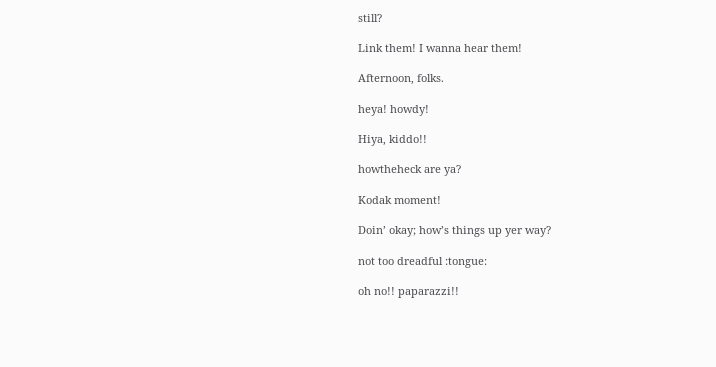still?

Link them! I wanna hear them!

Afternoon, folks.

heya! howdy!

Hiya, kiddo!!

howtheheck are ya?

Kodak moment!

Doin’ okay; how’s things up yer way?

not too dreadful :tongue:

oh no!! paparazzi!!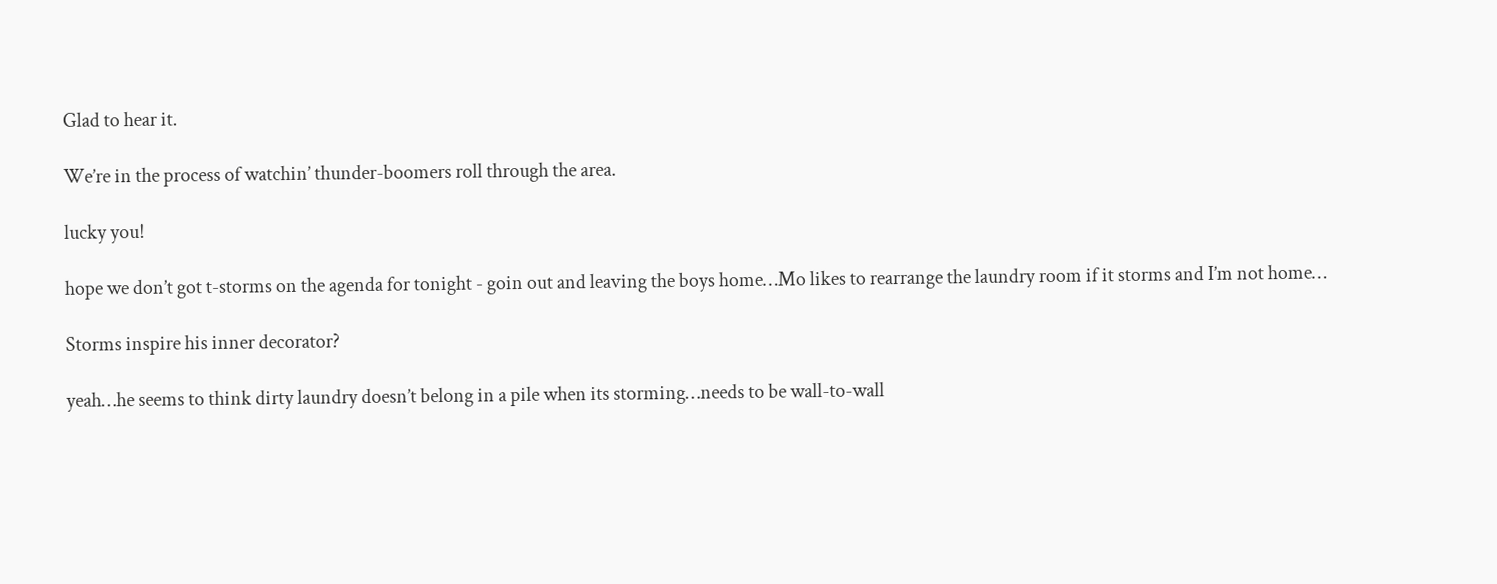Glad to hear it.

We’re in the process of watchin’ thunder-boomers roll through the area.

lucky you!

hope we don’t got t-storms on the agenda for tonight - goin out and leaving the boys home…Mo likes to rearrange the laundry room if it storms and I’m not home…

Storms inspire his inner decorator?

yeah…he seems to think dirty laundry doesn’t belong in a pile when its storming…needs to be wall-to-wall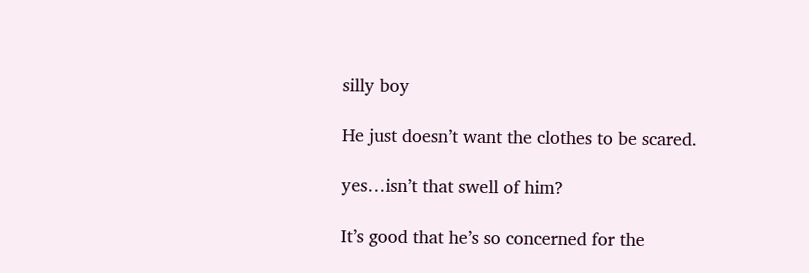silly boy

He just doesn’t want the clothes to be scared.

yes…isn’t that swell of him?

It’s good that he’s so concerned for the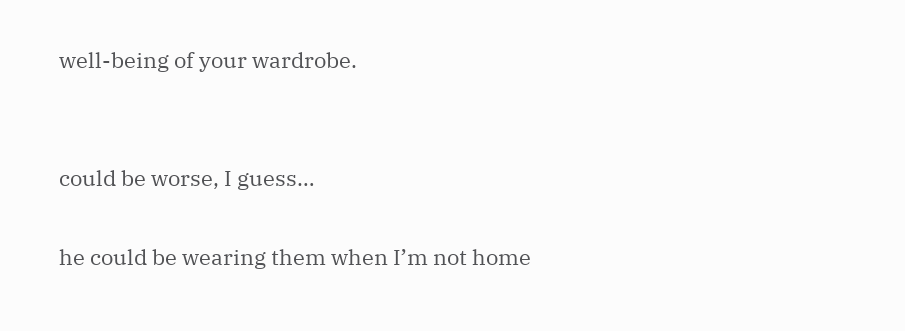well-being of your wardrobe.


could be worse, I guess…

he could be wearing them when I’m not home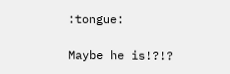:tongue:

Maybe he is!?!?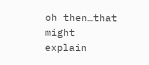oh then…that might explain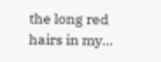the long red hairs in my…